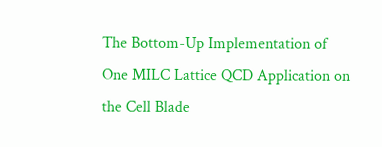The Bottom-Up Implementation of One MILC Lattice QCD Application on the Cell Blade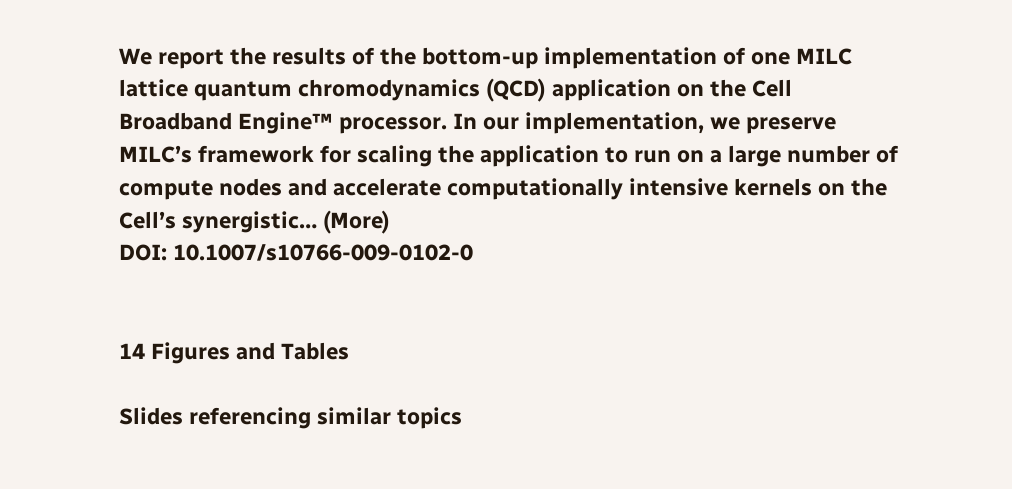We report the results of the bottom-up implementation of one MILC lattice quantum chromodynamics (QCD) application on the Cell Broadband Engine™ processor. In our implementation, we preserve MILC’s framework for scaling the application to run on a large number of compute nodes and accelerate computationally intensive kernels on the Cell’s synergistic… (More)
DOI: 10.1007/s10766-009-0102-0


14 Figures and Tables

Slides referencing similar topics